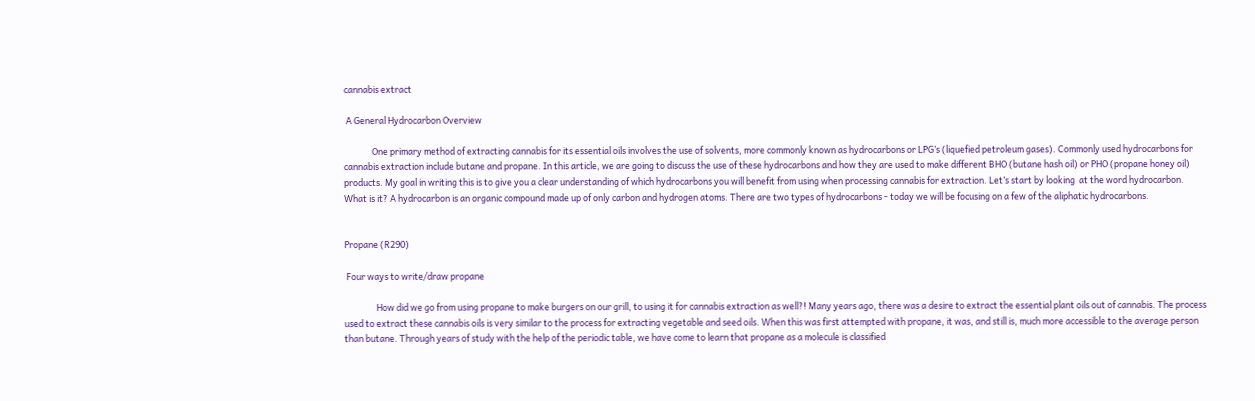cannabis extract

 A General Hydrocarbon Overview

              One primary method of extracting cannabis for its essential oils involves the use of solvents, more commonly known as hydrocarbons or LPG’s (liquefied petroleum gases). Commonly used hydrocarbons for cannabis extraction include butane and propane. In this article, we are going to discuss the use of these hydrocarbons and how they are used to make different BHO (butane hash oil) or PHO (propane honey oil) products. My goal in writing this is to give you a clear understanding of which hydrocarbons you will benefit from using when processing cannabis for extraction. Let’s start by looking  at the word hydrocarbon. What is it? A hydrocarbon is an organic compound made up of only carbon and hydrogen atoms. There are two types of hydrocarbons - today we will be focusing on a few of the aliphatic hydrocarbons.


Propane (R290)

 Four ways to write/draw propane

                How did we go from using propane to make burgers on our grill, to using it for cannabis extraction as well?! Many years ago, there was a desire to extract the essential plant oils out of cannabis. The process used to extract these cannabis oils is very similar to the process for extracting vegetable and seed oils. When this was first attempted with propane, it was, and still is, much more accessible to the average person than butane. Through years of study with the help of the periodic table, we have come to learn that propane as a molecule is classified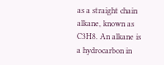as a straight chain alkane, known as C3H8. An alkane is a hydrocarbon in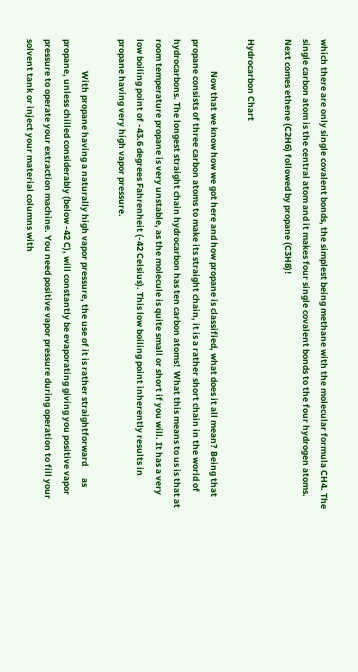which there are only single covalent bonds, the simplest being methane with the molecular formula CH4. The single carbon atom is the central atom and it makes four single covalent bonds to the four hydrogen atoms. Next comes ethene (C2H6) followed by propane (C3H8)!

Hydrocarbon Chart

                Now that we know how we got here and how propane is classified, what does it all mean? Being that propane consists of three carbon atoms to make its straight chain, it is a rather short chain in the world of hydrocarbons. The longest straight chain hydrocarbon has ten carbon atoms!  What this means to us is that at room temperature propane is very unstable, as the molecule is quite small or short if you will. It has a very low boiling point of -43.6 degrees Fahrenheit (-42 Celsius). This low boiling point inherently results in propane having very high vapor pressure.

                With propane having a naturally high vapor pressure, the use of it is rather straightforward      as      propane, unless chilled considerably (below -42 C), will constantly be evaporating giving you positive vapor pressure to operate your extraction machine. You need positive vapor pressure during operation to fill your solvent tank or inject your material columns with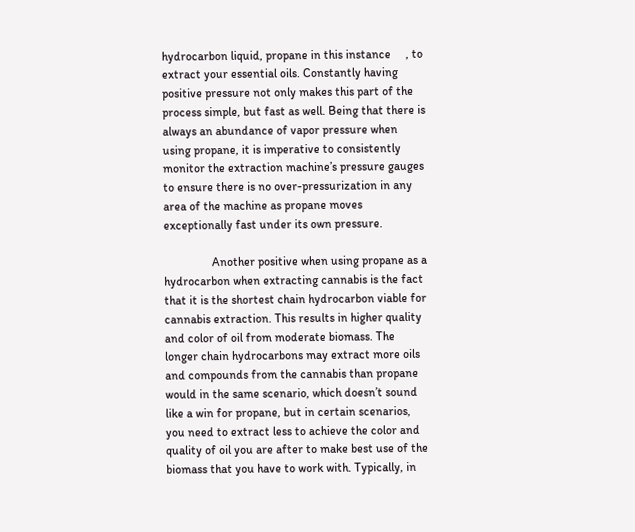hydrocarbon liquid, propane in this instance     , to extract your essential oils. Constantly having positive pressure not only makes this part of the process simple, but fast as well. Being that there is always an abundance of vapor pressure when using propane, it is imperative to consistently monitor the extraction machine’s pressure gauges to ensure there is no over-pressurization in any area of the machine as propane moves exceptionally fast under its own pressure.

                Another positive when using propane as a hydrocarbon when extracting cannabis is the fact that it is the shortest chain hydrocarbon viable for cannabis extraction. This results in higher quality and color of oil from moderate biomass. The longer chain hydrocarbons may extract more oils and compounds from the cannabis than propane would in the same scenario, which doesn’t sound like a win for propane, but in certain scenarios, you need to extract less to achieve the color and quality of oil you are after to make best use of the biomass that you have to work with. Typically, in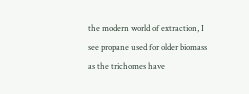the modern world of extraction, I see propane used for older biomass as the trichomes have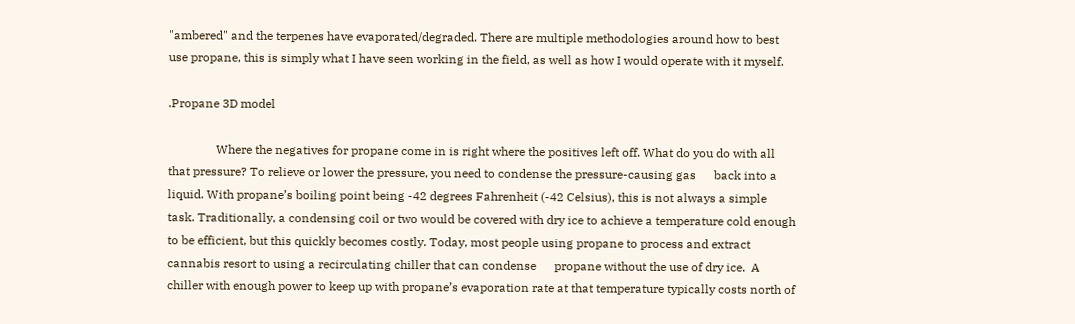"ambered" and the terpenes have evaporated/degraded. There are multiple methodologies around how to best use propane, this is simply what I have seen working in the field, as well as how I would operate with it myself.

.Propane 3D model

                Where the negatives for propane come in is right where the positives left off. What do you do with all that pressure? To relieve or lower the pressure, you need to condense the pressure-causing gas      back into a liquid. With propane’s boiling point being -42 degrees Fahrenheit (-42 Celsius), this is not always a simple task. Traditionally, a condensing coil or two would be covered with dry ice to achieve a temperature cold enough to be efficient, but this quickly becomes costly. Today, most people using propane to process and extract cannabis resort to using a recirculating chiller that can condense      propane without the use of dry ice.  A chiller with enough power to keep up with propane’s evaporation rate at that temperature typically costs north of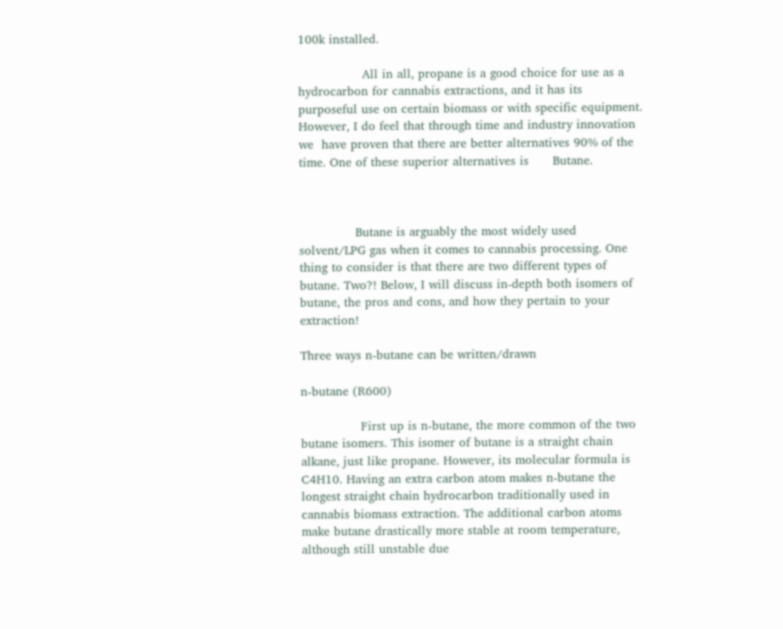100k installed.

                All in all, propane is a good choice for use as a hydrocarbon for cannabis extractions, and it has its purposeful use on certain biomass or with specific equipment. However, I do feel that through time and industry innovation we  have proven that there are better alternatives 90% of the time. One of these superior alternatives is      Butane.



              Butane is arguably the most widely used solvent/LPG gas when it comes to cannabis processing. One thing to consider is that there are two different types of butane. Two?! Below, I will discuss in-depth both isomers of butane, the pros and cons, and how they pertain to your extraction!

Three ways n-butane can be written/drawn

n-butane (R600)

               First up is n-butane, the more common of the two butane isomers. This isomer of butane is a straight chain alkane, just like propane. However, its molecular formula is C4H10. Having an extra carbon atom makes n-butane the longest straight chain hydrocarbon traditionally used in cannabis biomass extraction. The additional carbon atoms make butane drastically more stable at room temperature, although still unstable due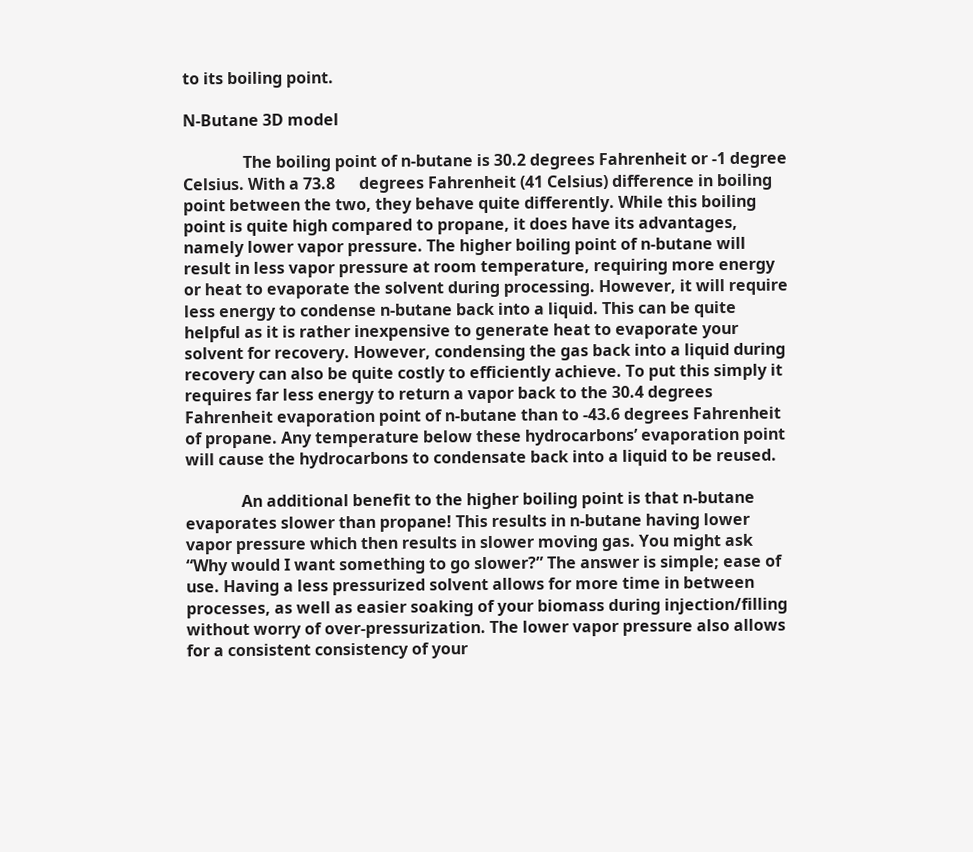to its boiling point.

N-Butane 3D model

               The boiling point of n-butane is 30.2 degrees Fahrenheit or -1 degree Celsius. With a 73.8      degrees Fahrenheit (41 Celsius) difference in boiling point between the two, they behave quite differently. While this boiling point is quite high compared to propane, it does have its advantages, namely lower vapor pressure. The higher boiling point of n-butane will result in less vapor pressure at room temperature, requiring more energy or heat to evaporate the solvent during processing. However, it will require less energy to condense n-butane back into a liquid. This can be quite helpful as it is rather inexpensive to generate heat to evaporate your solvent for recovery. However, condensing the gas back into a liquid during recovery can also be quite costly to efficiently achieve. To put this simply it requires far less energy to return a vapor back to the 30.4 degrees Fahrenheit evaporation point of n-butane than to -43.6 degrees Fahrenheit of propane. Any temperature below these hydrocarbons’ evaporation point will cause the hydrocarbons to condensate back into a liquid to be reused.

              An additional benefit to the higher boiling point is that n-butane evaporates slower than propane! This results in n-butane having lower vapor pressure which then results in slower moving gas. You might ask “Why would I want something to go slower?” The answer is simple; ease of use. Having a less pressurized solvent allows for more time in between processes, as well as easier soaking of your biomass during injection/filling without worry of over-pressurization. The lower vapor pressure also allows for a consistent consistency of your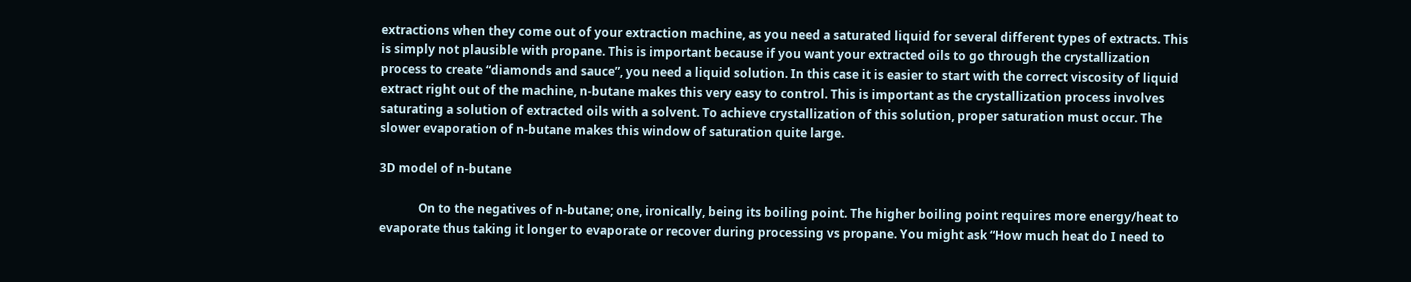extractions when they come out of your extraction machine, as you need a saturated liquid for several different types of extracts. This is simply not plausible with propane. This is important because if you want your extracted oils to go through the crystallization process to create “diamonds and sauce”, you need a liquid solution. In this case it is easier to start with the correct viscosity of liquid extract right out of the machine, n-butane makes this very easy to control. This is important as the crystallization process involves saturating a solution of extracted oils with a solvent. To achieve crystallization of this solution, proper saturation must occur. The slower evaporation of n-butane makes this window of saturation quite large.

3D model of n-butane

             On to the negatives of n-butane; one, ironically, being its boiling point. The higher boiling point requires more energy/heat to evaporate thus taking it longer to evaporate or recover during processing vs propane. You might ask “How much heat do I need to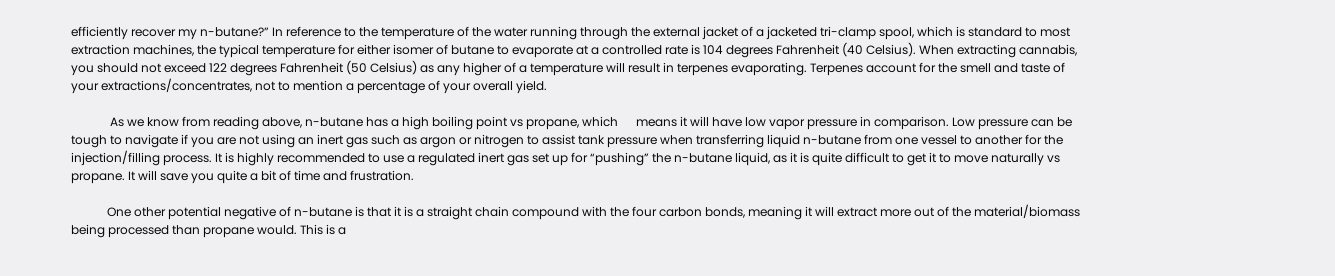efficiently recover my n-butane?” In reference to the temperature of the water running through the external jacket of a jacketed tri-clamp spool, which is standard to most extraction machines, the typical temperature for either isomer of butane to evaporate at a controlled rate is 104 degrees Fahrenheit (40 Celsius). When extracting cannabis, you should not exceed 122 degrees Fahrenheit (50 Celsius) as any higher of a temperature will result in terpenes evaporating. Terpenes account for the smell and taste of your extractions/concentrates, not to mention a percentage of your overall yield.

             As we know from reading above, n-butane has a high boiling point vs propane, which      means it will have low vapor pressure in comparison. Low pressure can be tough to navigate if you are not using an inert gas such as argon or nitrogen to assist tank pressure when transferring liquid n-butane from one vessel to another for the injection/filling process. It is highly recommended to use a regulated inert gas set up for “pushing” the n-butane liquid, as it is quite difficult to get it to move naturally vs propane. It will save you quite a bit of time and frustration.

            One other potential negative of n-butane is that it is a straight chain compound with the four carbon bonds, meaning it will extract more out of the material/biomass being processed than propane would. This is a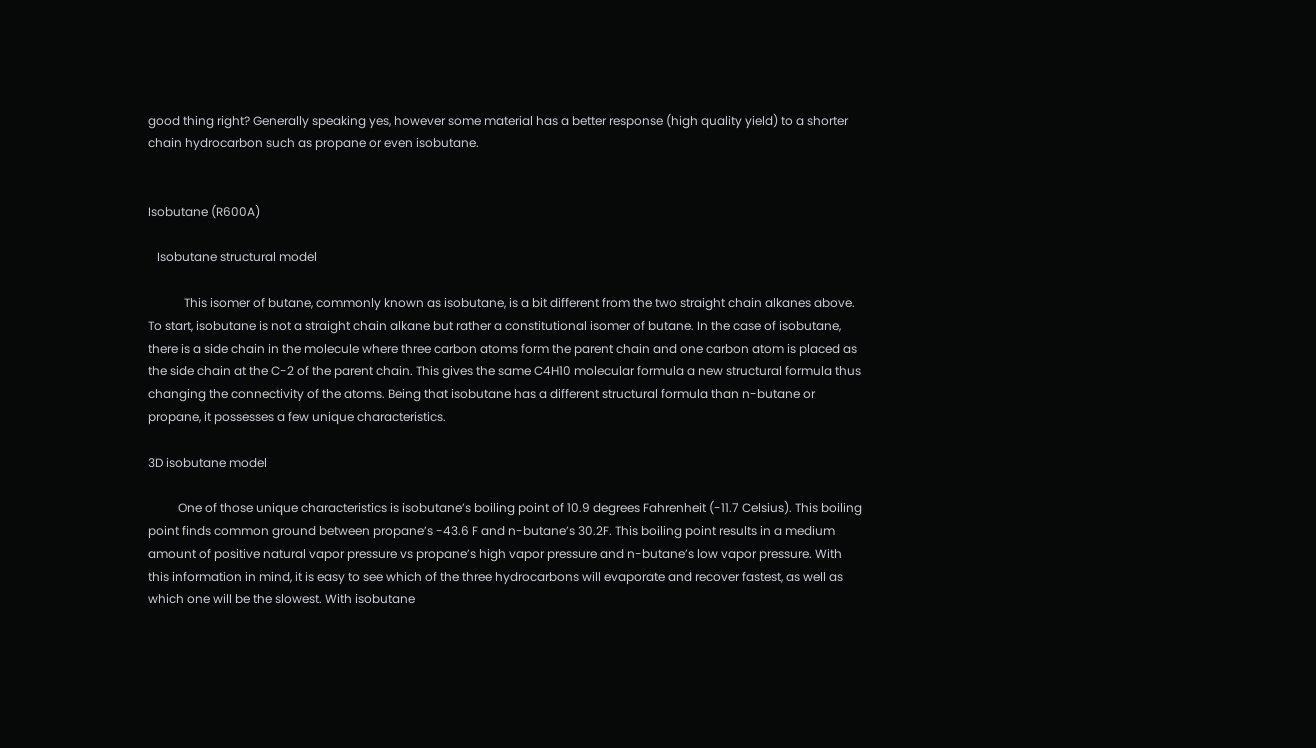good thing right? Generally speaking yes, however some material has a better response (high quality yield) to a shorter chain hydrocarbon such as propane or even isobutane.


Isobutane (R600A)

   Isobutane structural model

            This isomer of butane, commonly known as isobutane, is a bit different from the two straight chain alkanes above. To start, isobutane is not a straight chain alkane but rather a constitutional isomer of butane. In the case of isobutane, there is a side chain in the molecule where three carbon atoms form the parent chain and one carbon atom is placed as the side chain at the C-2 of the parent chain. This gives the same C4H10 molecular formula a new structural formula thus changing the connectivity of the atoms. Being that isobutane has a different structural formula than n-butane or propane, it possesses a few unique characteristics.

3D isobutane model

          One of those unique characteristics is isobutane’s boiling point of 10.9 degrees Fahrenheit (-11.7 Celsius). This boiling point finds common ground between propane’s -43.6 F and n-butane’s 30.2F. This boiling point results in a medium amount of positive natural vapor pressure vs propane’s high vapor pressure and n-butane’s low vapor pressure. With this information in mind, it is easy to see which of the three hydrocarbons will evaporate and recover fastest, as well as which one will be the slowest. With isobutane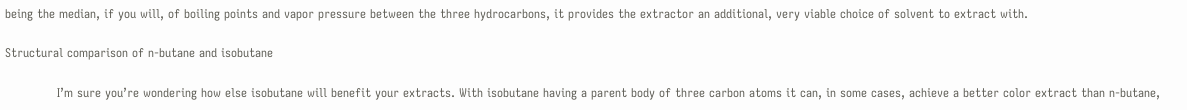being the median, if you will, of boiling points and vapor pressure between the three hydrocarbons, it provides the extractor an additional, very viable choice of solvent to extract with.

Structural comparison of n-butane and isobutane

             I’m sure you’re wondering how else isobutane will benefit your extracts. With isobutane having a parent body of three carbon atoms it can, in some cases, achieve a better color extract than n-butane,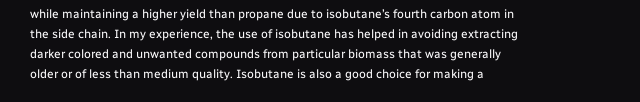while maintaining a higher yield than propane due to isobutane’s fourth carbon atom in the side chain. In my experience, the use of isobutane has helped in avoiding extracting darker colored and unwanted compounds from particular biomass that was generally older or of less than medium quality. Isobutane is also a good choice for making a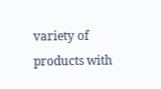variety of products with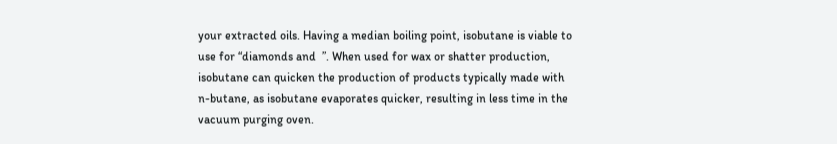your extracted oils. Having a median boiling point, isobutane is viable to use for “diamonds and  ”. When used for wax or shatter production, isobutane can quicken the production of products typically made with n-butane, as isobutane evaporates quicker, resulting in less time in the vacuum purging oven.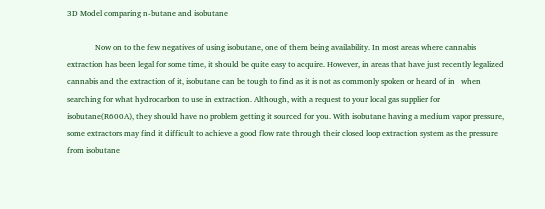3D Model comparing n-butane and isobutane

              Now on to the few negatives of using isobutane, one of them being availability. In most areas where cannabis extraction has been legal for some time, it should be quite easy to acquire. However, in areas that have just recently legalized cannabis and the extraction of it, isobutane can be tough to find as it is not as commonly spoken or heard of in   when searching for what hydrocarbon to use in extraction. Although, with a request to your local gas supplier for isobutane(R600A), they should have no problem getting it sourced for you. With isobutane having a medium vapor pressure, some extractors may find it difficult to achieve a good flow rate through their closed loop extraction system as the pressure from isobutane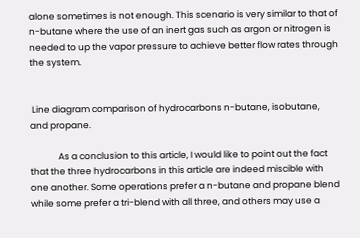alone sometimes is not enough. This scenario is very similar to that of n-butane where the use of an inert gas such as argon or nitrogen is needed to up the vapor pressure to achieve better flow rates through the system.


 Line diagram comparison of hydrocarbons n-butane, isobutane, and propane.

              As a conclusion to this article, I would like to point out the fact that the three hydrocarbons in this article are indeed miscible with one another. Some operations prefer a n-butane and propane blend while some prefer a tri-blend with all three, and others may use a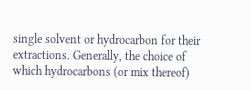single solvent or hydrocarbon for their extractions. Generally, the choice of which hydrocarbons (or mix thereof)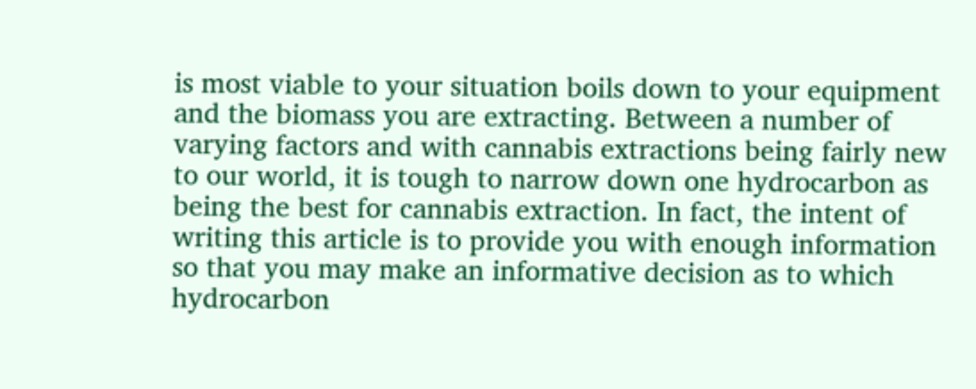is most viable to your situation boils down to your equipment and the biomass you are extracting. Between a number of varying factors and with cannabis extractions being fairly new to our world, it is tough to narrow down one hydrocarbon as being the best for cannabis extraction. In fact, the intent of writing this article is to provide you with enough information so that you may make an informative decision as to which hydrocarbon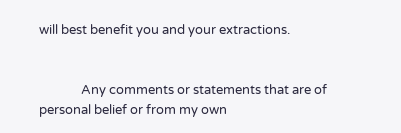will best benefit you and your extractions.


              Any comments or statements that are of personal belief or from my own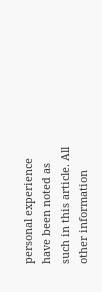personal experience have been noted as such in this article. All other information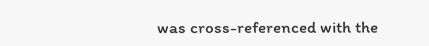was cross-referenced with the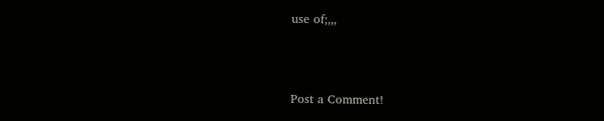use of;,,,



Post a Comment!